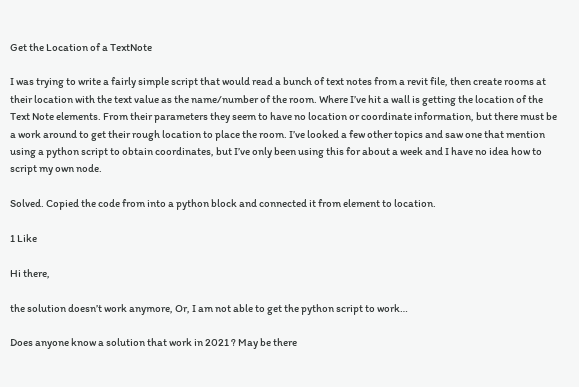Get the Location of a TextNote

I was trying to write a fairly simple script that would read a bunch of text notes from a revit file, then create rooms at their location with the text value as the name/number of the room. Where I’ve hit a wall is getting the location of the Text Note elements. From their parameters they seem to have no location or coordinate information, but there must be a work around to get their rough location to place the room. I’ve looked a few other topics and saw one that mention using a python script to obtain coordinates, but I’ve only been using this for about a week and I have no idea how to script my own node.

Solved. Copied the code from into a python block and connected it from element to location.

1 Like

Hi there,

the solution doesn’t work anymore, Or, I am not able to get the python script to work…

Does anyone know a solution that work in 2021 ? May be there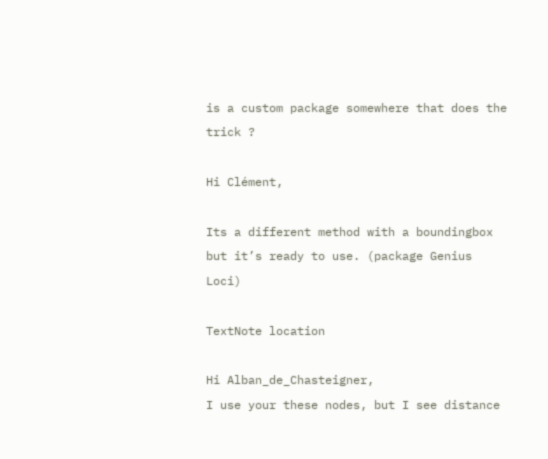is a custom package somewhere that does the trick ?

Hi Clément,

Its a different method with a boundingbox but it’s ready to use. (package Genius Loci)

TextNote location

Hi Alban_de_Chasteigner,
I use your these nodes, but I see distance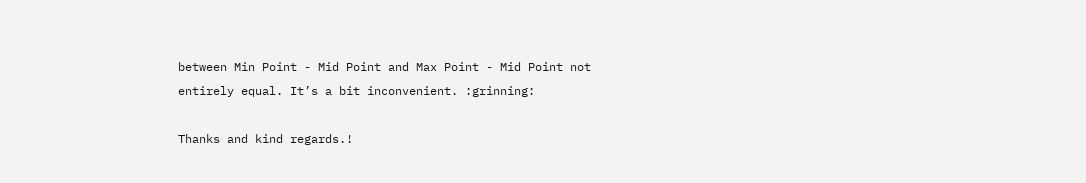between Min Point - Mid Point and Max Point - Mid Point not entirely equal. It’s a bit inconvenient. :grinning:

Thanks and kind regards.!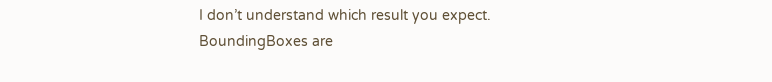I don’t understand which result you expect. BoundingBoxes are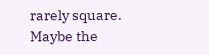rarely square.
Maybe the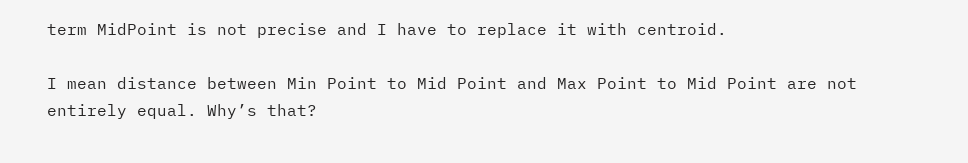term MidPoint is not precise and I have to replace it with centroid.

I mean distance between Min Point to Mid Point and Max Point to Mid Point are not entirely equal. Why’s that?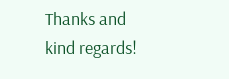Thanks and kind regards!